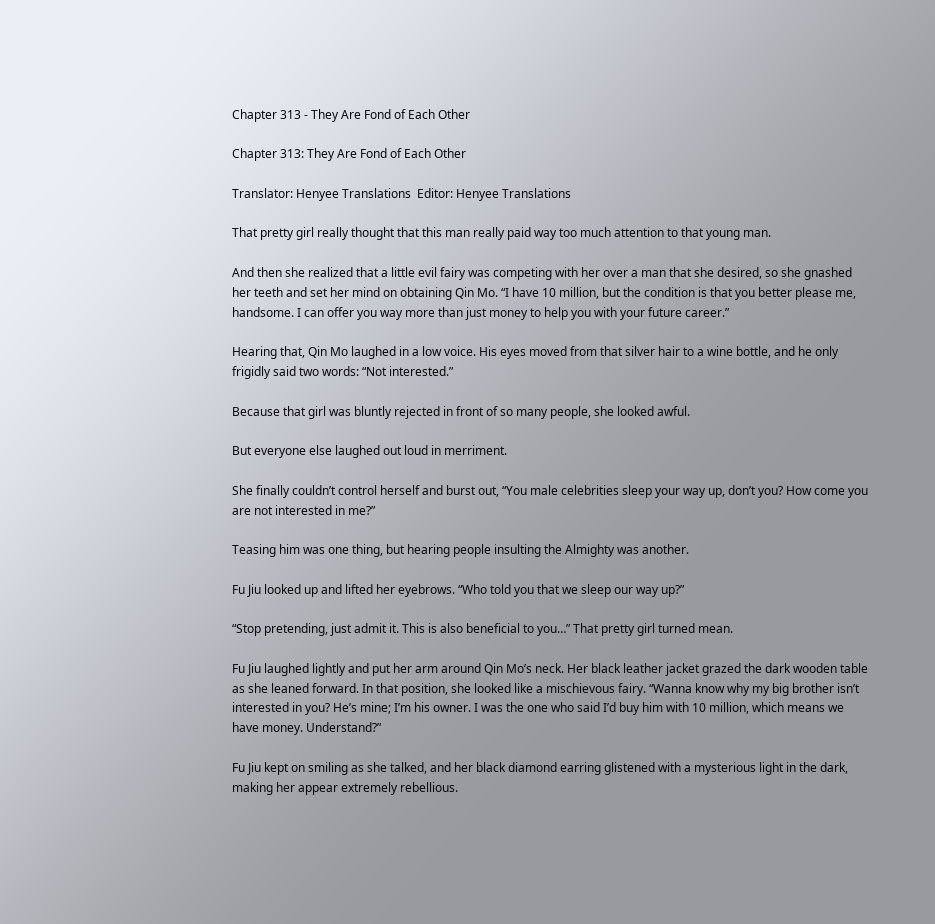Chapter 313 - They Are Fond of Each Other

Chapter 313: They Are Fond of Each Other

Translator: Henyee Translations  Editor: Henyee Translations

That pretty girl really thought that this man really paid way too much attention to that young man.

And then she realized that a little evil fairy was competing with her over a man that she desired, so she gnashed her teeth and set her mind on obtaining Qin Mo. “I have 10 million, but the condition is that you better please me, handsome. I can offer you way more than just money to help you with your future career.”

Hearing that, Qin Mo laughed in a low voice. His eyes moved from that silver hair to a wine bottle, and he only frigidly said two words: “Not interested.”

Because that girl was bluntly rejected in front of so many people, she looked awful.

But everyone else laughed out loud in merriment.

She finally couldn’t control herself and burst out, “You male celebrities sleep your way up, don’t you? How come you are not interested in me?”

Teasing him was one thing, but hearing people insulting the Almighty was another.

Fu Jiu looked up and lifted her eyebrows. “Who told you that we sleep our way up?”

“Stop pretending, just admit it. This is also beneficial to you…” That pretty girl turned mean.

Fu Jiu laughed lightly and put her arm around Qin Mo’s neck. Her black leather jacket grazed the dark wooden table as she leaned forward. In that position, she looked like a mischievous fairy. “Wanna know why my big brother isn’t interested in you? He’s mine; I’m his owner. I was the one who said I’d buy him with 10 million, which means we have money. Understand?”

Fu Jiu kept on smiling as she talked, and her black diamond earring glistened with a mysterious light in the dark, making her appear extremely rebellious.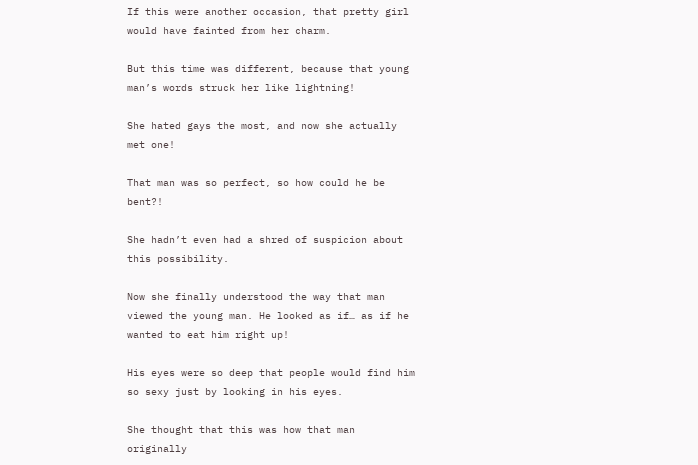If this were another occasion, that pretty girl would have fainted from her charm.

But this time was different, because that young man’s words struck her like lightning!

She hated gays the most, and now she actually met one!

That man was so perfect, so how could he be bent?!

She hadn’t even had a shred of suspicion about this possibility.

Now she finally understood the way that man viewed the young man. He looked as if… as if he wanted to eat him right up!

His eyes were so deep that people would find him so sexy just by looking in his eyes.

She thought that this was how that man originally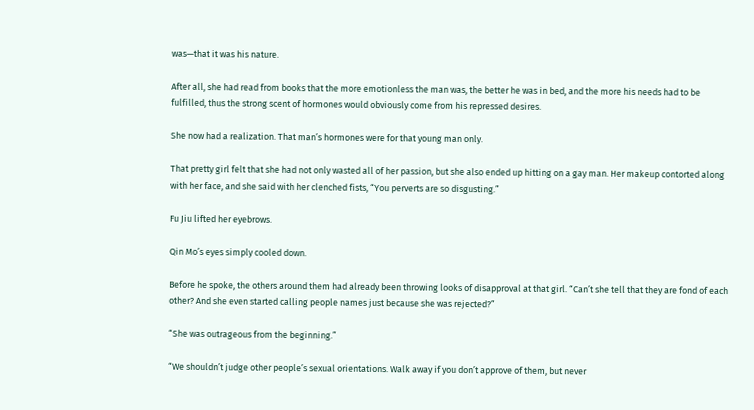was—that it was his nature.

After all, she had read from books that the more emotionless the man was, the better he was in bed, and the more his needs had to be fulfilled, thus the strong scent of hormones would obviously come from his repressed desires.

She now had a realization. That man’s hormones were for that young man only.

That pretty girl felt that she had not only wasted all of her passion, but she also ended up hitting on a gay man. Her makeup contorted along with her face, and she said with her clenched fists, “You perverts are so disgusting.”

Fu Jiu lifted her eyebrows.

Qin Mo’s eyes simply cooled down.

Before he spoke, the others around them had already been throwing looks of disapproval at that girl. “Can’t she tell that they are fond of each other? And she even started calling people names just because she was rejected?”

“She was outrageous from the beginning.”

“We shouldn’t judge other people’s sexual orientations. Walk away if you don’t approve of them, but never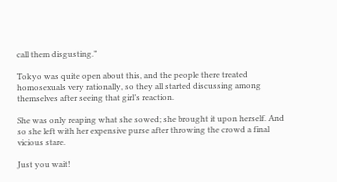call them disgusting.”

Tokyo was quite open about this, and the people there treated homosexuals very rationally, so they all started discussing among themselves after seeing that girl’s reaction.

She was only reaping what she sowed; she brought it upon herself. And so she left with her expensive purse after throwing the crowd a final vicious stare.

Just you wait!